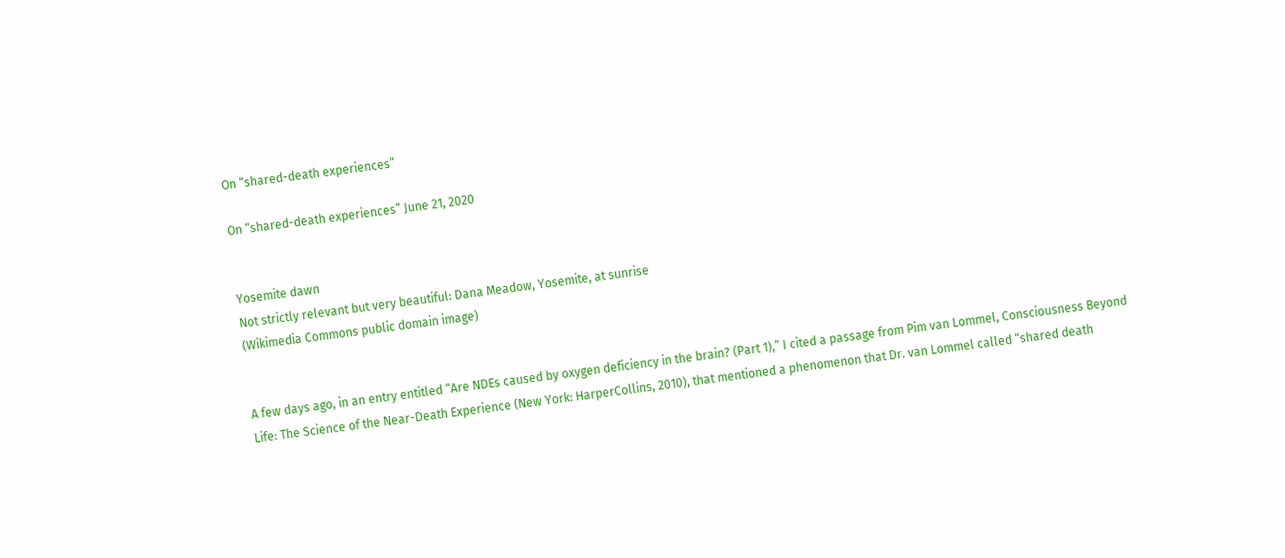On “shared-death experiences”

On “shared-death experiences” June 21, 2020


Yosemite dawn
Not strictly relevant but very beautiful: Dana Meadow, Yosemite, at sunrise
(Wikimedia Commons public domain image)


A few days ago, in an entry entitled “Are NDEs caused by oxygen deficiency in the brain? (Part 1),” I cited a passage from Pim van Lommel, Consciousness Beyond Life: The Science of the Near-Death Experience (New York: HarperCollins, 2010), that mentioned a phenomenon that Dr. van Lommel called “shared death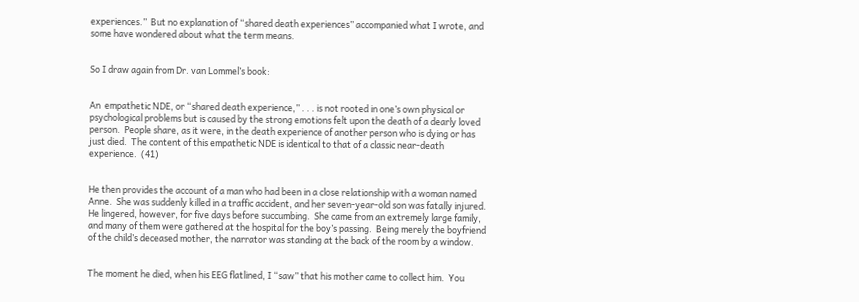experiences.”  But no explanation of “shared death experiences” accompanied what I wrote, and some have wondered about what the term means.


So I draw again from Dr. van Lommel’s book:


An  empathetic NDE, or “shared death experience,” . . . is not rooted in one’s own physical or psychological problems but is caused by the strong emotions felt upon the death of a dearly loved person.  People share, as it were, in the death experience of another person who is dying or has just died.  The content of this empathetic NDE is identical to that of a classic near-death experience.  (41)


He then provides the account of a man who had been in a close relationship with a woman named Anne.  She was suddenly killed in a traffic accident, and her seven-year-old son was fatally injured.  He lingered, however, for five days before succumbing.  She came from an extremely large family, and many of them were gathered at the hospital for the boy’s passing.  Being merely the boyfriend of the child’s deceased mother, the narrator was standing at the back of the room by a window.


The moment he died, when his EEG flatlined, I “saw” that his mother came to collect him.  You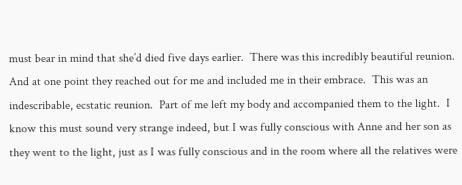must bear in mind that she’d died five days earlier.  There was this incredibly beautiful reunion.  And at one point they reached out for me and included me in their embrace.  This was an indescribable, ecstatic reunion.  Part of me left my body and accompanied them to the light.  I know this must sound very strange indeed, but I was fully conscious with Anne and her son as they went to the light, just as I was fully conscious and in the room where all the relatives were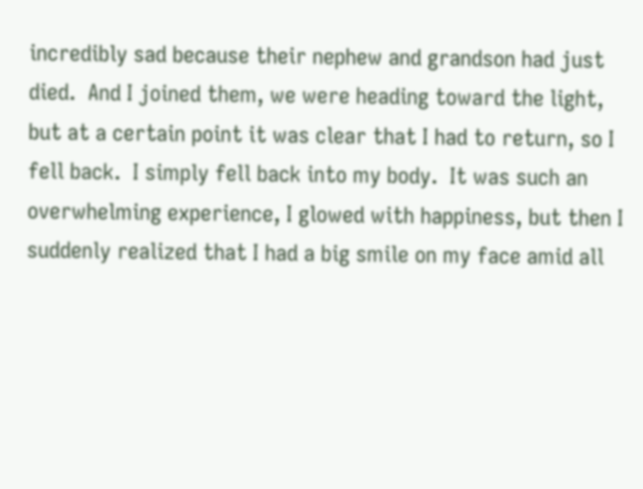incredibly sad because their nephew and grandson had just died.  And I joined them, we were heading toward the light, but at a certain point it was clear that I had to return, so I fell back.  I simply fell back into my body.  It was such an overwhelming experience, I glowed with happiness, but then I suddenly realized that I had a big smile on my face amid all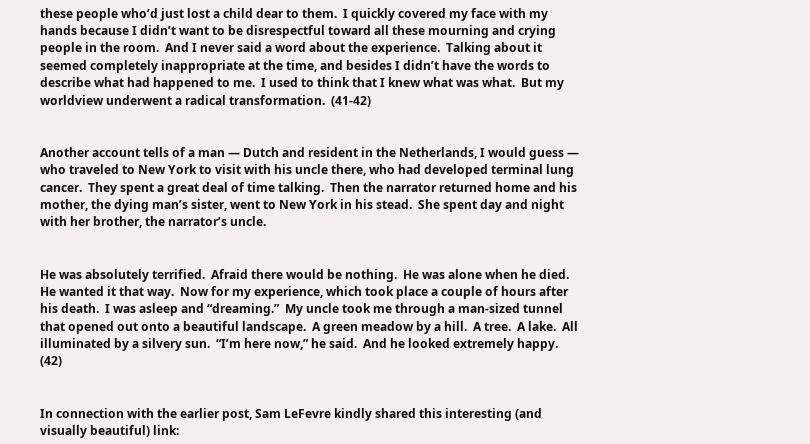these people who’d just lost a child dear to them.  I quickly covered my face with my hands because I didn’t want to be disrespectful toward all these mourning and crying people in the room.  And I never said a word about the experience.  Talking about it seemed completely inappropriate at the time, and besides I didn’t have the words to describe what had happened to me.  I used to think that I knew what was what.  But my worldview underwent a radical transformation.  (41-42)


Another account tells of a man — Dutch and resident in the Netherlands, I would guess — who traveled to New York to visit with his uncle there, who had developed terminal lung cancer.  They spent a great deal of time talking.  Then the narrator returned home and his mother, the dying man’s sister, went to New York in his stead.  She spent day and night with her brother, the narrator’s uncle.


He was absolutely terrified.  Afraid there would be nothing.  He was alone when he died.  He wanted it that way.  Now for my experience, which took place a couple of hours after his death.  I was asleep and “dreaming.”  My uncle took me through a man-sized tunnel that opened out onto a beautiful landscape.  A green meadow by a hill.  A tree.  A lake.  All illuminated by a silvery sun.  “I’m here now,” he said.  And he looked extremely happy.  (42)


In connection with the earlier post, Sam LeFevre kindly shared this interesting (and visually beautiful) link: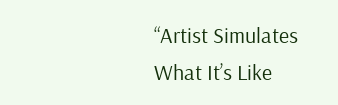“Artist Simulates What It’s Like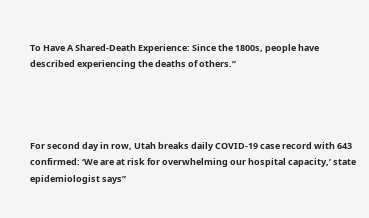To Have A Shared-Death Experience: Since the 1800s, people have described experiencing the deaths of others.”




For second day in row, Utah breaks daily COVID-19 case record with 643 confirmed: ‘We are at risk for overwhelming our hospital capacity,’ state epidemiologist says”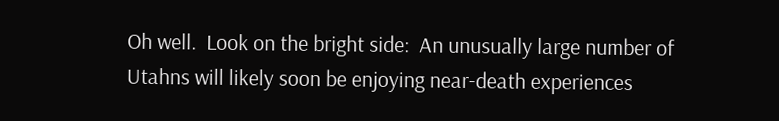Oh well.  Look on the bright side:  An unusually large number of Utahns will likely soon be enjoying near-death experiences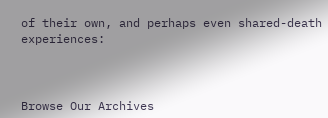of their own, and perhaps even shared-death experiences:



Browse Our Archives